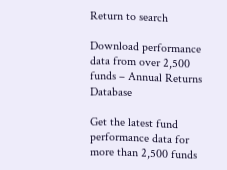Return to search

Download performance data from over 2,500 funds – Annual Returns Database

Get the latest fund performance data for more than 2,500 funds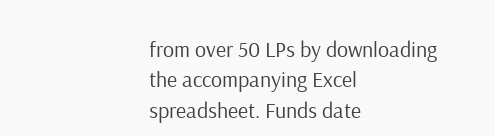from over 50 LPs by downloading the accompanying Excel spreadsheet. Funds date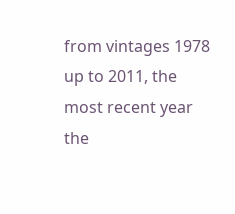from vintages 1978 up to 2011, the most recent year the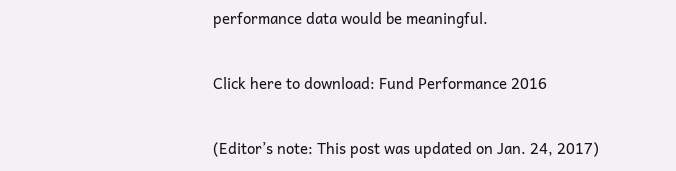performance data would be meaningful.

Click here to download: Fund Performance 2016

(Editor’s note: This post was updated on Jan. 24, 2017)